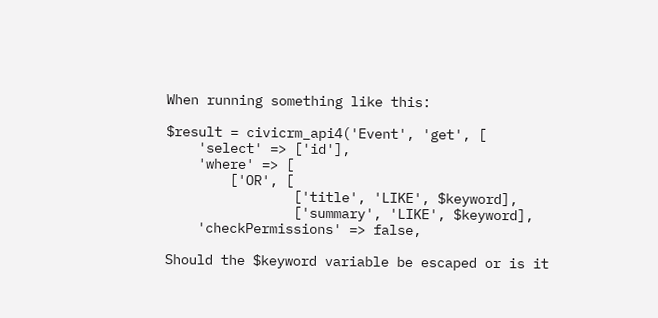When running something like this:

$result = civicrm_api4('Event', 'get', [
    'select' => ['id'],
    'where' => [
        ['OR', [
                ['title', 'LIKE', $keyword],
                ['summary', 'LIKE', $keyword],
    'checkPermissions' => false,

Should the $keyword variable be escaped or is it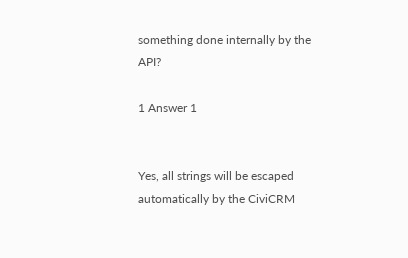something done internally by the API?

1 Answer 1


Yes, all strings will be escaped automatically by the CiviCRM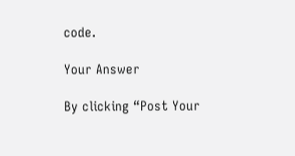code.

Your Answer

By clicking “Post Your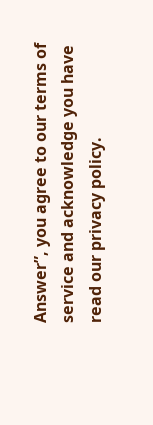Answer”, you agree to our terms of service and acknowledge you have read our privacy policy.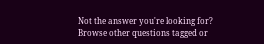Not the answer you're looking for? Browse other questions tagged or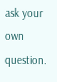ask your own question.